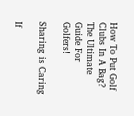How To Put Golf Clubs In A Bag? The Ultimate Guide For Golfers!

Sharing is Caring

If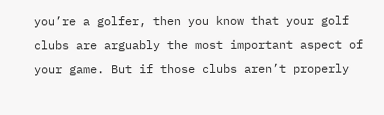you’re a golfer, then you know that your golf clubs are arguably the most important aspect of your game. But if those clubs aren’t properly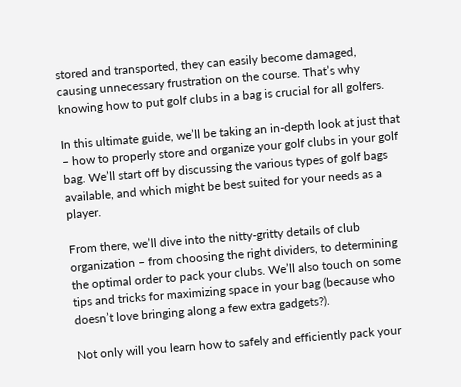stored and transported, they can easily become damaged, causing unnecessary frustration on the course. That’s why knowing how to put golf clubs in a bag is crucial for all golfers.

In this ultimate guide, we’ll be taking an in-depth look at just that – how to properly store and organize your golf clubs in your golf bag. We’ll start off by discussing the various types of golf bags available, and which might be best suited for your needs as a player.

From there, we’ll dive into the nitty-gritty details of club organization – from choosing the right dividers, to determining the optimal order to pack your clubs. We’ll also touch on some tips and tricks for maximizing space in your bag (because who doesn’t love bringing along a few extra gadgets?).

Not only will you learn how to safely and efficiently pack your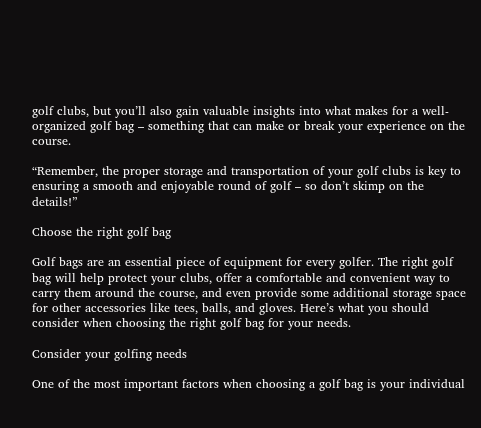golf clubs, but you’ll also gain valuable insights into what makes for a well-organized golf bag – something that can make or break your experience on the course.

“Remember, the proper storage and transportation of your golf clubs is key to ensuring a smooth and enjoyable round of golf – so don’t skimp on the details!”

Choose the right golf bag

Golf bags are an essential piece of equipment for every golfer. The right golf bag will help protect your clubs, offer a comfortable and convenient way to carry them around the course, and even provide some additional storage space for other accessories like tees, balls, and gloves. Here’s what you should consider when choosing the right golf bag for your needs.

Consider your golfing needs

One of the most important factors when choosing a golf bag is your individual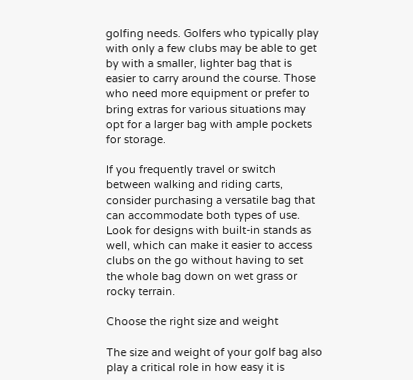golfing needs. Golfers who typically play with only a few clubs may be able to get by with a smaller, lighter bag that is easier to carry around the course. Those who need more equipment or prefer to bring extras for various situations may opt for a larger bag with ample pockets for storage.

If you frequently travel or switch between walking and riding carts, consider purchasing a versatile bag that can accommodate both types of use. Look for designs with built-in stands as well, which can make it easier to access clubs on the go without having to set the whole bag down on wet grass or rocky terrain.

Choose the right size and weight

The size and weight of your golf bag also play a critical role in how easy it is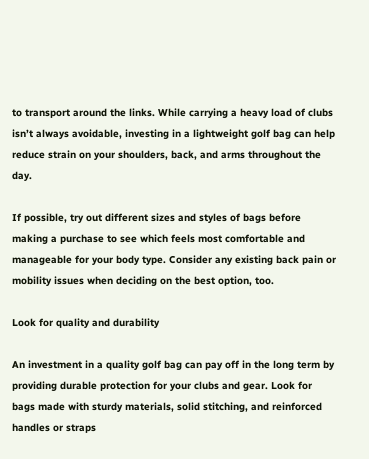to transport around the links. While carrying a heavy load of clubs isn’t always avoidable, investing in a lightweight golf bag can help reduce strain on your shoulders, back, and arms throughout the day.

If possible, try out different sizes and styles of bags before making a purchase to see which feels most comfortable and manageable for your body type. Consider any existing back pain or mobility issues when deciding on the best option, too.

Look for quality and durability

An investment in a quality golf bag can pay off in the long term by providing durable protection for your clubs and gear. Look for bags made with sturdy materials, solid stitching, and reinforced handles or straps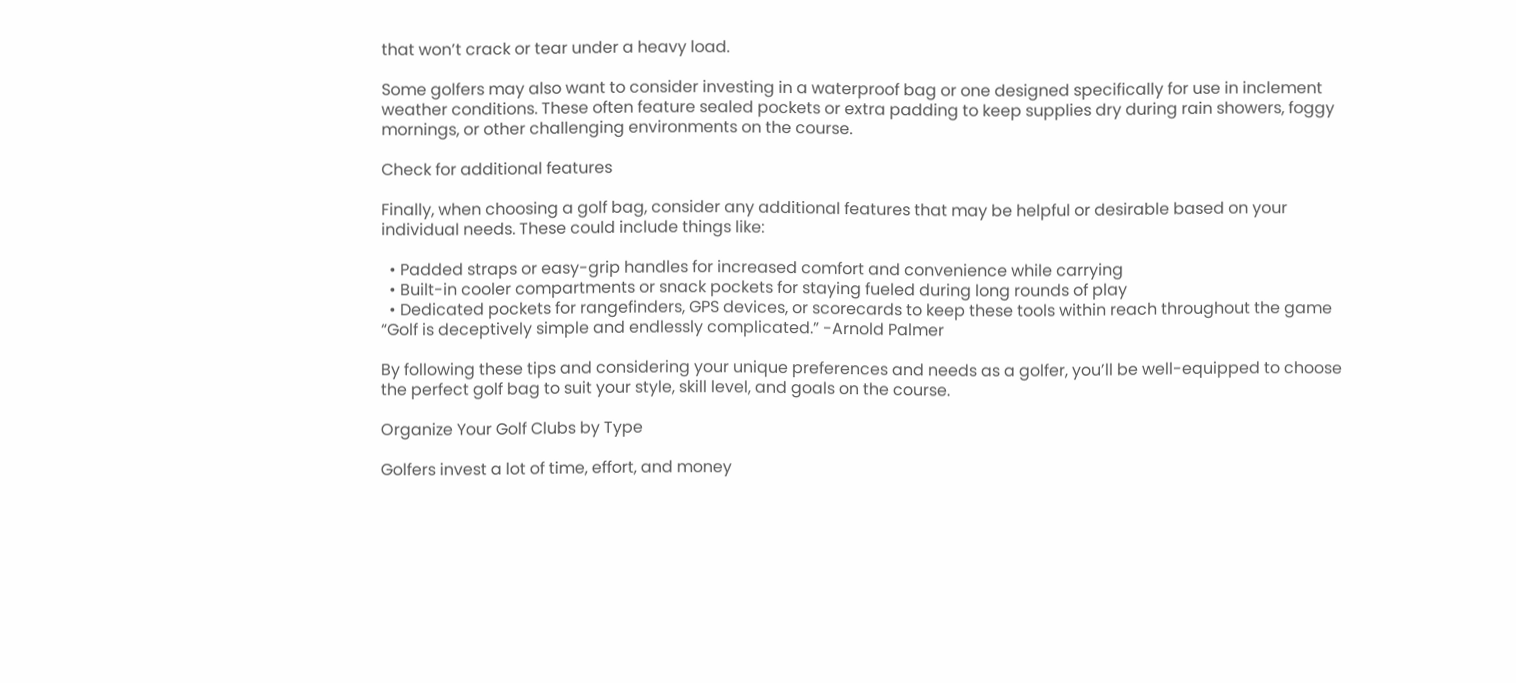that won’t crack or tear under a heavy load.

Some golfers may also want to consider investing in a waterproof bag or one designed specifically for use in inclement weather conditions. These often feature sealed pockets or extra padding to keep supplies dry during rain showers, foggy mornings, or other challenging environments on the course.

Check for additional features

Finally, when choosing a golf bag, consider any additional features that may be helpful or desirable based on your individual needs. These could include things like:

  • Padded straps or easy-grip handles for increased comfort and convenience while carrying
  • Built-in cooler compartments or snack pockets for staying fueled during long rounds of play
  • Dedicated pockets for rangefinders, GPS devices, or scorecards to keep these tools within reach throughout the game
“Golf is deceptively simple and endlessly complicated.” -Arnold Palmer

By following these tips and considering your unique preferences and needs as a golfer, you’ll be well-equipped to choose the perfect golf bag to suit your style, skill level, and goals on the course.

Organize Your Golf Clubs by Type

Golfers invest a lot of time, effort, and money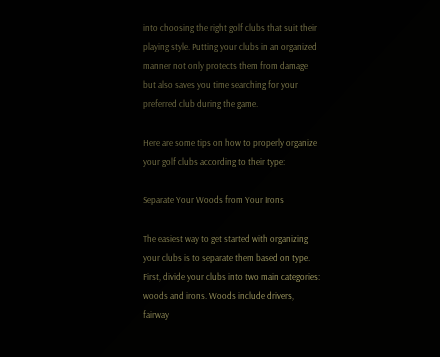into choosing the right golf clubs that suit their playing style. Putting your clubs in an organized manner not only protects them from damage but also saves you time searching for your preferred club during the game.

Here are some tips on how to properly organize your golf clubs according to their type:

Separate Your Woods from Your Irons

The easiest way to get started with organizing your clubs is to separate them based on type. First, divide your clubs into two main categories: woods and irons. Woods include drivers, fairway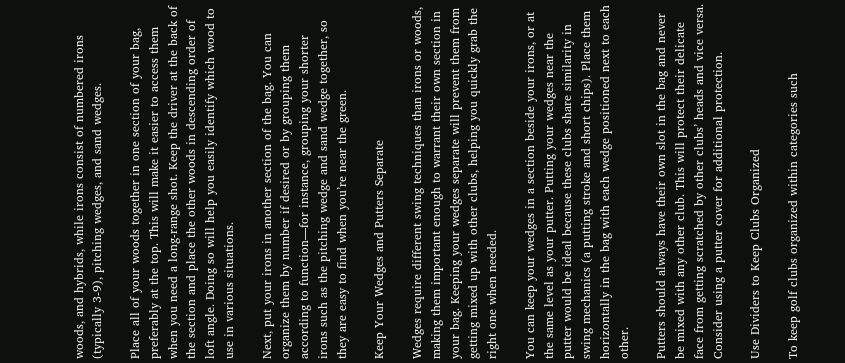woods, and hybrids, while irons consist of numbered irons (typically 3-9), pitching wedges, and sand wedges.

Place all of your woods together in one section of your bag, preferably at the top. This will make it easier to access them when you need a long-range shot. Keep the driver at the back of the section and place the other woods in descending order of loft angle. Doing so will help you easily identify which wood to use in various situations.

Next, put your irons in another section of the bag. You can organize them by number if desired or by grouping them according to function—for instance, grouping your shorter irons such as the pitching wedge and sand wedge together, so they are easy to find when you’re near the green.

Keep Your Wedges and Putters Separate

Wedges require different swing techniques than irons or woods, making them important enough to warrant their own section in your bag. Keeping your wedges separate will prevent them from getting mixed up with other clubs, helping you quickly grab the right one when needed.

You can keep your wedges in a section beside your irons, or at the same level as your putter. Putting your wedges near the putter would be ideal because these clubs share similarity in swing mechanics (a putting stroke and short chips). Place them horizontally in the bag with each wedge positioned next to each other.

Putters should always have their own slot in the bag and never be mixed with any other club. This will protect their delicate face from getting scratched by other clubs’ heads and vice versa. Consider using a putter cover for additional protection.

Use Dividers to Keep Clubs Organized

To keep golf clubs organized within categories such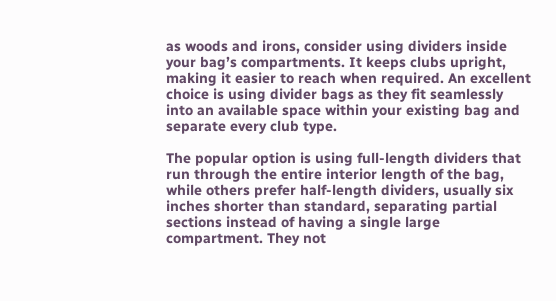as woods and irons, consider using dividers inside your bag’s compartments. It keeps clubs upright, making it easier to reach when required. An excellent choice is using divider bags as they fit seamlessly into an available space within your existing bag and separate every club type.

The popular option is using full-length dividers that run through the entire interior length of the bag, while others prefer half-length dividers, usually six inches shorter than standard, separating partial sections instead of having a single large compartment. They not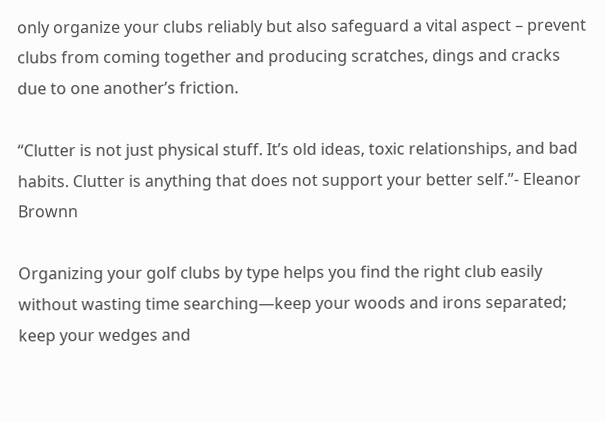only organize your clubs reliably but also safeguard a vital aspect – prevent clubs from coming together and producing scratches, dings and cracks due to one another’s friction.

“Clutter is not just physical stuff. It’s old ideas, toxic relationships, and bad habits. Clutter is anything that does not support your better self.”- Eleanor Brownn

Organizing your golf clubs by type helps you find the right club easily without wasting time searching—keep your woods and irons separated; keep your wedges and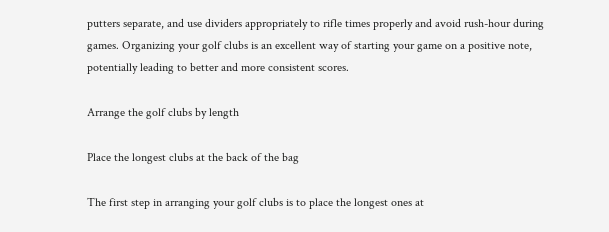putters separate, and use dividers appropriately to rifle times properly and avoid rush-hour during games. Organizing your golf clubs is an excellent way of starting your game on a positive note, potentially leading to better and more consistent scores.

Arrange the golf clubs by length

Place the longest clubs at the back of the bag

The first step in arranging your golf clubs is to place the longest ones at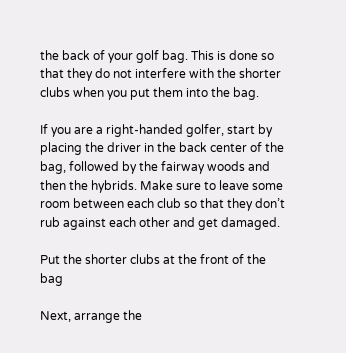the back of your golf bag. This is done so that they do not interfere with the shorter clubs when you put them into the bag.

If you are a right-handed golfer, start by placing the driver in the back center of the bag, followed by the fairway woods and then the hybrids. Make sure to leave some room between each club so that they don’t rub against each other and get damaged.

Put the shorter clubs at the front of the bag

Next, arrange the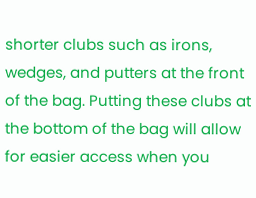shorter clubs such as irons, wedges, and putters at the front of the bag. Putting these clubs at the bottom of the bag will allow for easier access when you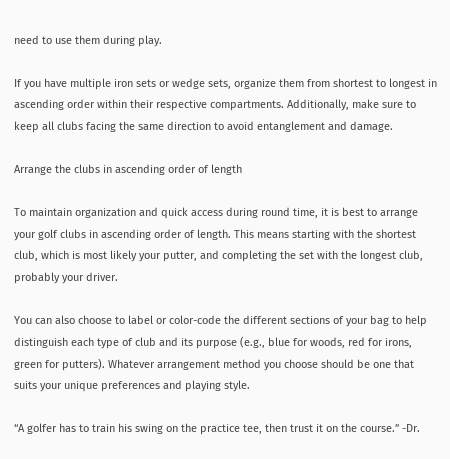need to use them during play.

If you have multiple iron sets or wedge sets, organize them from shortest to longest in ascending order within their respective compartments. Additionally, make sure to keep all clubs facing the same direction to avoid entanglement and damage.

Arrange the clubs in ascending order of length

To maintain organization and quick access during round time, it is best to arrange your golf clubs in ascending order of length. This means starting with the shortest club, which is most likely your putter, and completing the set with the longest club, probably your driver.

You can also choose to label or color-code the different sections of your bag to help distinguish each type of club and its purpose (e.g., blue for woods, red for irons, green for putters). Whatever arrangement method you choose should be one that suits your unique preferences and playing style.

“A golfer has to train his swing on the practice tee, then trust it on the course.” -Dr.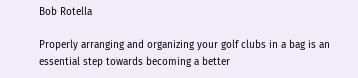Bob Rotella

Properly arranging and organizing your golf clubs in a bag is an essential step towards becoming a better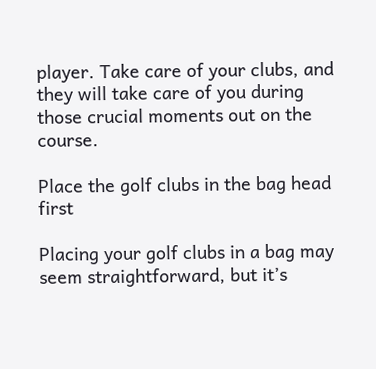player. Take care of your clubs, and they will take care of you during those crucial moments out on the course.

Place the golf clubs in the bag head first

Placing your golf clubs in a bag may seem straightforward, but it’s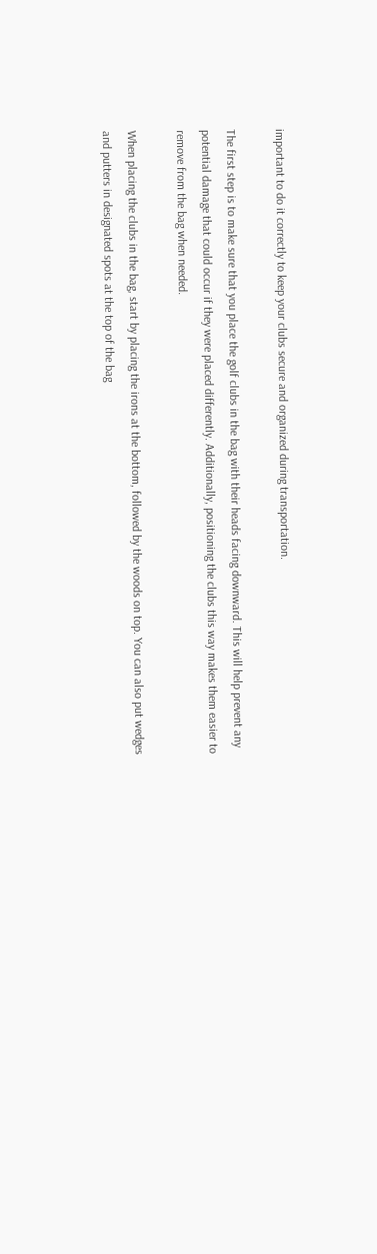important to do it correctly to keep your clubs secure and organized during transportation.

The first step is to make sure that you place the golf clubs in the bag with their heads facing downward. This will help prevent any potential damage that could occur if they were placed differently. Additionally, positioning the clubs this way makes them easier to remove from the bag when needed.

When placing the clubs in the bag, start by placing the irons at the bottom, followed by the woods on top. You can also put wedges and putters in designated spots at the top of the bag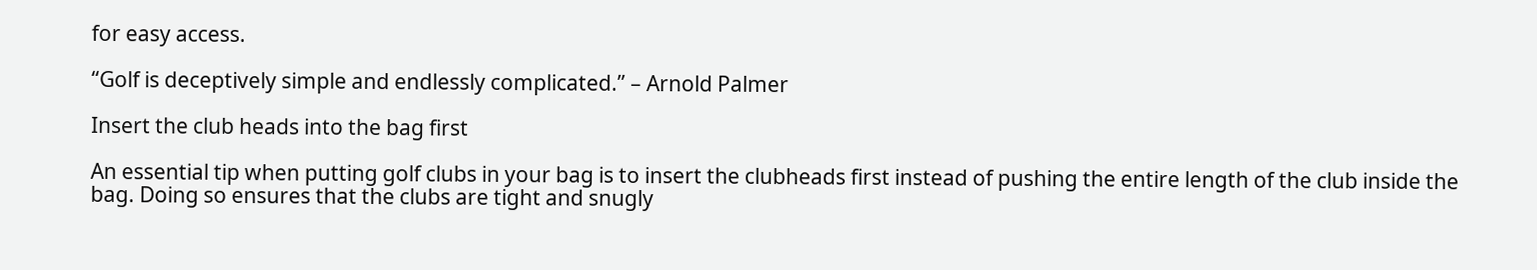for easy access.

“Golf is deceptively simple and endlessly complicated.” – Arnold Palmer

Insert the club heads into the bag first

An essential tip when putting golf clubs in your bag is to insert the clubheads first instead of pushing the entire length of the club inside the bag. Doing so ensures that the clubs are tight and snugly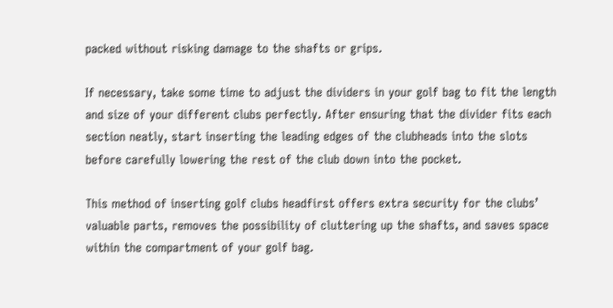packed without risking damage to the shafts or grips.

If necessary, take some time to adjust the dividers in your golf bag to fit the length and size of your different clubs perfectly. After ensuring that the divider fits each section neatly, start inserting the leading edges of the clubheads into the slots before carefully lowering the rest of the club down into the pocket.

This method of inserting golf clubs headfirst offers extra security for the clubs’ valuable parts, removes the possibility of cluttering up the shafts, and saves space within the compartment of your golf bag.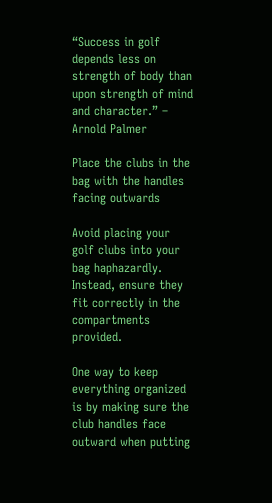“Success in golf depends less on strength of body than upon strength of mind and character.” – Arnold Palmer

Place the clubs in the bag with the handles facing outwards

Avoid placing your golf clubs into your bag haphazardly. Instead, ensure they fit correctly in the compartments provided.

One way to keep everything organized is by making sure the club handles face outward when putting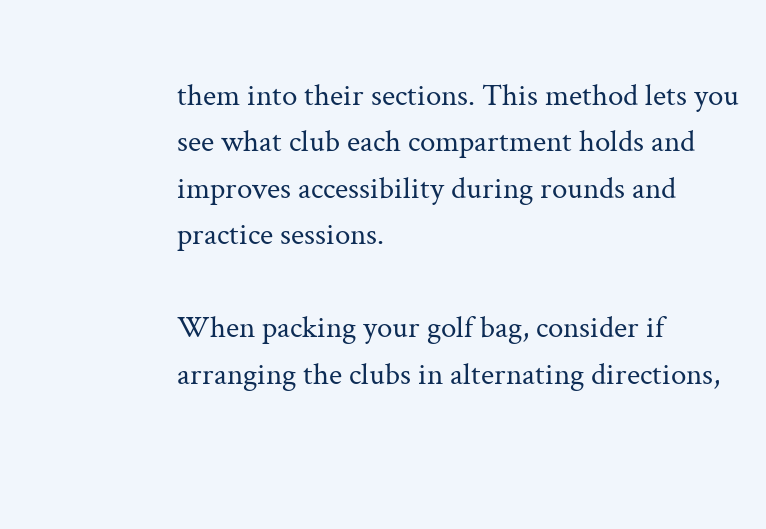them into their sections. This method lets you see what club each compartment holds and improves accessibility during rounds and practice sessions.

When packing your golf bag, consider if arranging the clubs in alternating directions,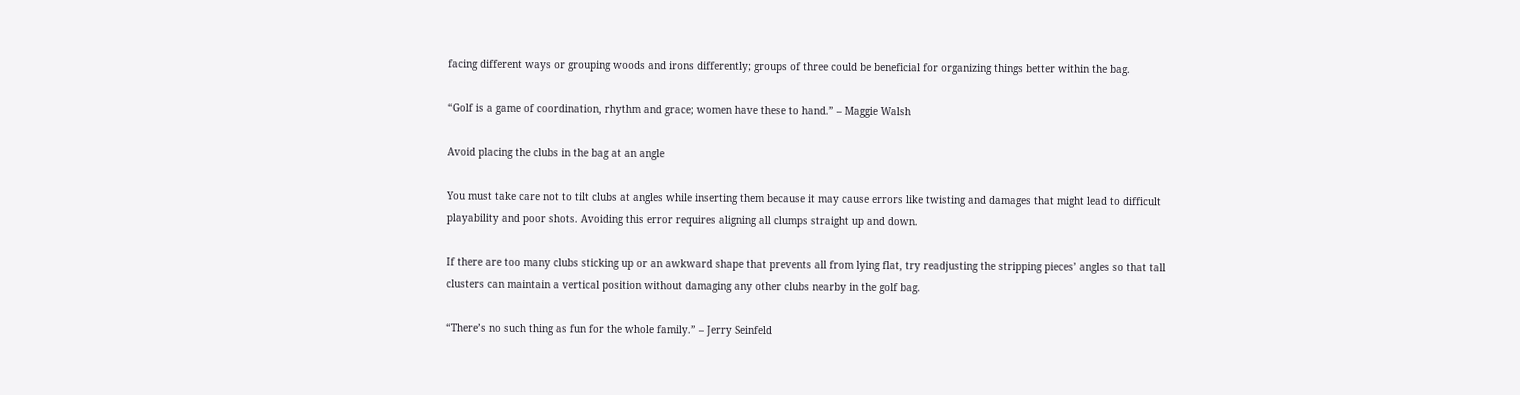facing different ways or grouping woods and irons differently; groups of three could be beneficial for organizing things better within the bag.

“Golf is a game of coordination, rhythm and grace; women have these to hand.” – Maggie Walsh

Avoid placing the clubs in the bag at an angle

You must take care not to tilt clubs at angles while inserting them because it may cause errors like twisting and damages that might lead to difficult playability and poor shots. Avoiding this error requires aligning all clumps straight up and down.

If there are too many clubs sticking up or an awkward shape that prevents all from lying flat, try readjusting the stripping pieces’ angles so that tall clusters can maintain a vertical position without damaging any other clubs nearby in the golf bag.

“There’s no such thing as fun for the whole family.” – Jerry Seinfeld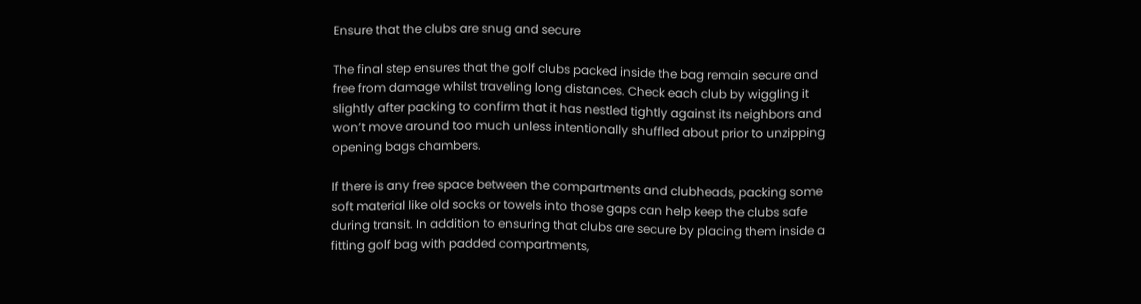Ensure that the clubs are snug and secure

The final step ensures that the golf clubs packed inside the bag remain secure and free from damage whilst traveling long distances. Check each club by wiggling it slightly after packing to confirm that it has nestled tightly against its neighbors and won’t move around too much unless intentionally shuffled about prior to unzipping opening bags chambers.

If there is any free space between the compartments and clubheads, packing some soft material like old socks or towels into those gaps can help keep the clubs safe during transit. In addition to ensuring that clubs are secure by placing them inside a fitting golf bag with padded compartments,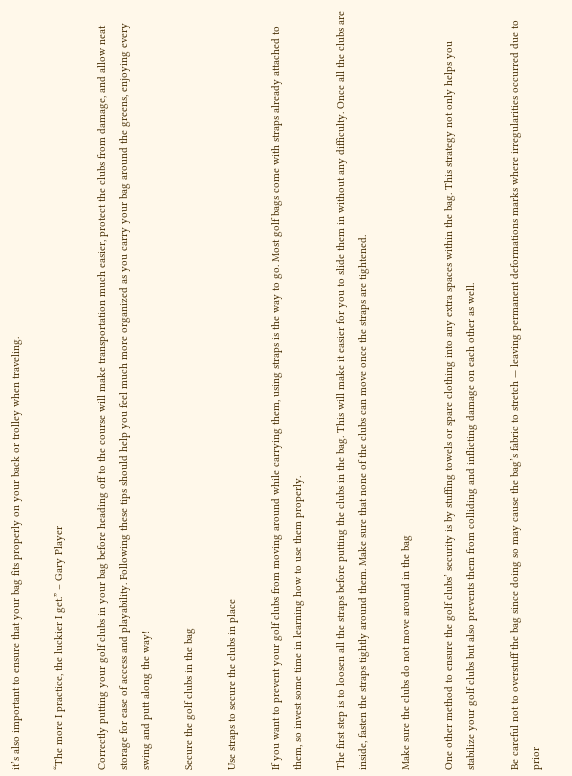it’s also important to ensure that your bag fits properly on your back or trolley when traveling.

“The more I practice, the luckier I get.” – Gary Player

Correctly putting your golf clubs in your bag before heading off to the course will make transportation much easier, protect the clubs from damage, and allow neat storage for ease of access and playability. Following these tips should help you feel much more organized as you carry your bag around the greens, enjoying every swing and putt along the way!

Secure the golf clubs in the bag

Use straps to secure the clubs in place

If you want to prevent your golf clubs from moving around while carrying them, using straps is the way to go. Most golf bags come with straps already attached to them, so invest some time in learning how to use them properly.

The first step is to loosen all the straps before putting the clubs in the bag. This will make it easier for you to slide them in without any difficulty. Once all the clubs are inside, fasten the straps tightly around them. Make sure that none of the clubs can move once the straps are tightened.

Make sure the clubs do not move around in the bag

One other method to ensure the golf clubs’ security is by stuffing towels or spare clothing into any extra spaces within the bag. This strategy not only helps you stabilize your golf clubs but also prevents them from colliding and inflicting damage on each other as well.

Be careful not to overstuff the bag since doing so may cause the bag’s fabric to stretch — leaving permanent deformations marks where irregularities occurred due to prior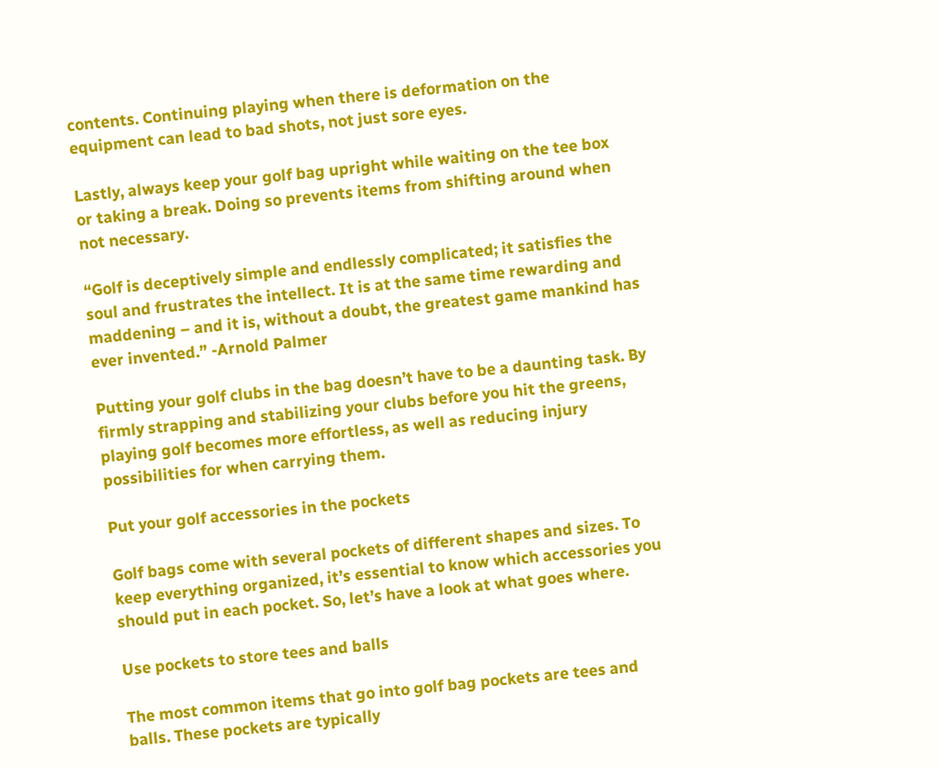contents. Continuing playing when there is deformation on the equipment can lead to bad shots, not just sore eyes.

Lastly, always keep your golf bag upright while waiting on the tee box or taking a break. Doing so prevents items from shifting around when not necessary.

“Golf is deceptively simple and endlessly complicated; it satisfies the soul and frustrates the intellect. It is at the same time rewarding and maddening – and it is, without a doubt, the greatest game mankind has ever invented.” -Arnold Palmer

Putting your golf clubs in the bag doesn’t have to be a daunting task. By firmly strapping and stabilizing your clubs before you hit the greens, playing golf becomes more effortless, as well as reducing injury possibilities for when carrying them.

Put your golf accessories in the pockets

Golf bags come with several pockets of different shapes and sizes. To keep everything organized, it’s essential to know which accessories you should put in each pocket. So, let’s have a look at what goes where.

Use pockets to store tees and balls

The most common items that go into golf bag pockets are tees and balls. These pockets are typically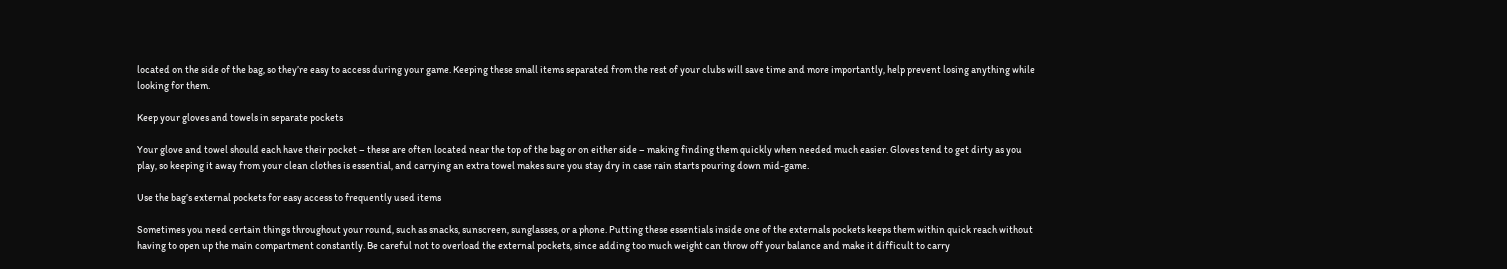located on the side of the bag, so they’re easy to access during your game. Keeping these small items separated from the rest of your clubs will save time and more importantly, help prevent losing anything while looking for them.

Keep your gloves and towels in separate pockets

Your glove and towel should each have their pocket – these are often located near the top of the bag or on either side – making finding them quickly when needed much easier. Gloves tend to get dirty as you play, so keeping it away from your clean clothes is essential, and carrying an extra towel makes sure you stay dry in case rain starts pouring down mid-game.

Use the bag’s external pockets for easy access to frequently used items

Sometimes you need certain things throughout your round, such as snacks, sunscreen, sunglasses, or a phone. Putting these essentials inside one of the externals pockets keeps them within quick reach without having to open up the main compartment constantly. Be careful not to overload the external pockets, since adding too much weight can throw off your balance and make it difficult to carry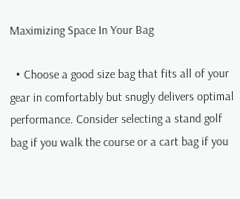Maximizing Space In Your Bag

  • Choose a good size bag that fits all of your gear in comfortably but snugly delivers optimal performance. Consider selecting a stand golf bag if you walk the course or a cart bag if you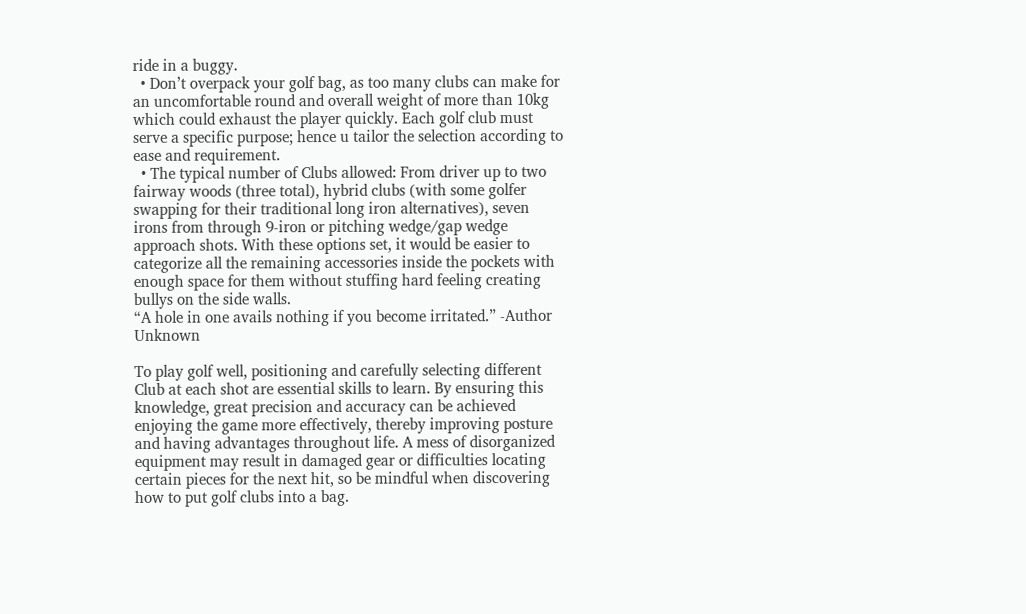ride in a buggy.
  • Don’t overpack your golf bag, as too many clubs can make for an uncomfortable round and overall weight of more than 10kg which could exhaust the player quickly. Each golf club must serve a specific purpose; hence u tailor the selection according to ease and requirement.
  • The typical number of Clubs allowed: From driver up to two fairway woods (three total), hybrid clubs (with some golfer swapping for their traditional long iron alternatives), seven irons from through 9-iron or pitching wedge/gap wedge approach shots. With these options set, it would be easier to categorize all the remaining accessories inside the pockets with enough space for them without stuffing hard feeling creating bullys on the side walls.
“A hole in one avails nothing if you become irritated.” -Author Unknown

To play golf well, positioning and carefully selecting different Club at each shot are essential skills to learn. By ensuring this knowledge, great precision and accuracy can be achieved enjoying the game more effectively, thereby improving posture and having advantages throughout life. A mess of disorganized equipment may result in damaged gear or difficulties locating certain pieces for the next hit, so be mindful when discovering how to put golf clubs into a bag.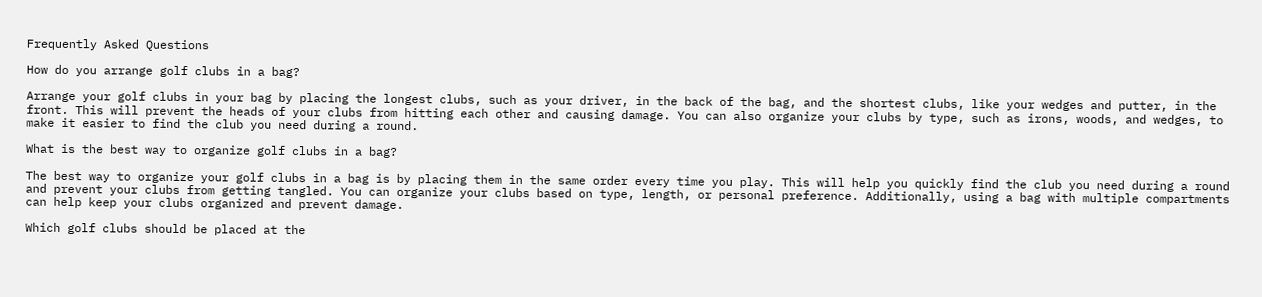Frequently Asked Questions

How do you arrange golf clubs in a bag?

Arrange your golf clubs in your bag by placing the longest clubs, such as your driver, in the back of the bag, and the shortest clubs, like your wedges and putter, in the front. This will prevent the heads of your clubs from hitting each other and causing damage. You can also organize your clubs by type, such as irons, woods, and wedges, to make it easier to find the club you need during a round.

What is the best way to organize golf clubs in a bag?

The best way to organize your golf clubs in a bag is by placing them in the same order every time you play. This will help you quickly find the club you need during a round and prevent your clubs from getting tangled. You can organize your clubs based on type, length, or personal preference. Additionally, using a bag with multiple compartments can help keep your clubs organized and prevent damage.

Which golf clubs should be placed at the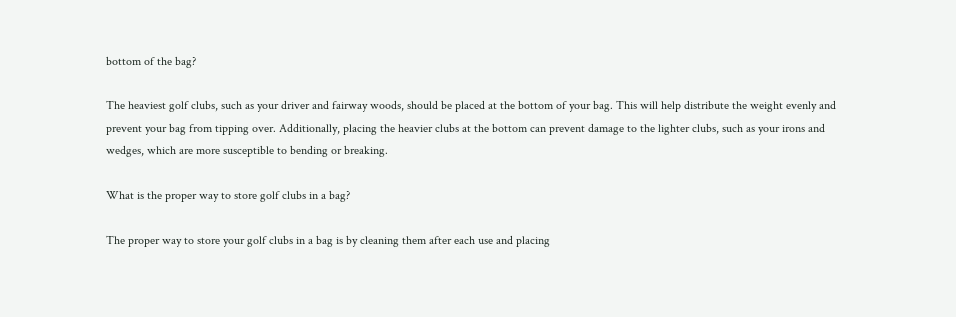bottom of the bag?

The heaviest golf clubs, such as your driver and fairway woods, should be placed at the bottom of your bag. This will help distribute the weight evenly and prevent your bag from tipping over. Additionally, placing the heavier clubs at the bottom can prevent damage to the lighter clubs, such as your irons and wedges, which are more susceptible to bending or breaking.

What is the proper way to store golf clubs in a bag?

The proper way to store your golf clubs in a bag is by cleaning them after each use and placing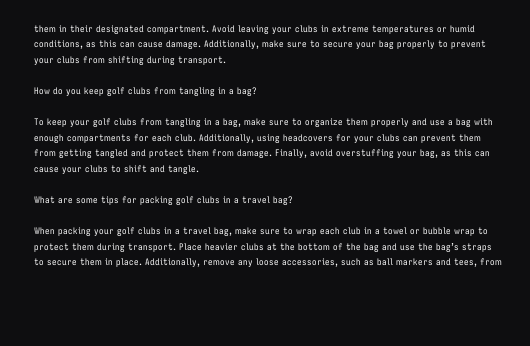them in their designated compartment. Avoid leaving your clubs in extreme temperatures or humid conditions, as this can cause damage. Additionally, make sure to secure your bag properly to prevent your clubs from shifting during transport.

How do you keep golf clubs from tangling in a bag?

To keep your golf clubs from tangling in a bag, make sure to organize them properly and use a bag with enough compartments for each club. Additionally, using headcovers for your clubs can prevent them from getting tangled and protect them from damage. Finally, avoid overstuffing your bag, as this can cause your clubs to shift and tangle.

What are some tips for packing golf clubs in a travel bag?

When packing your golf clubs in a travel bag, make sure to wrap each club in a towel or bubble wrap to protect them during transport. Place heavier clubs at the bottom of the bag and use the bag’s straps to secure them in place. Additionally, remove any loose accessories, such as ball markers and tees, from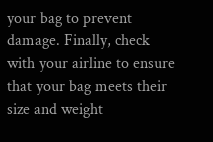your bag to prevent damage. Finally, check with your airline to ensure that your bag meets their size and weight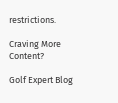restrictions.

Craving More Content?

Golf Expert Blog